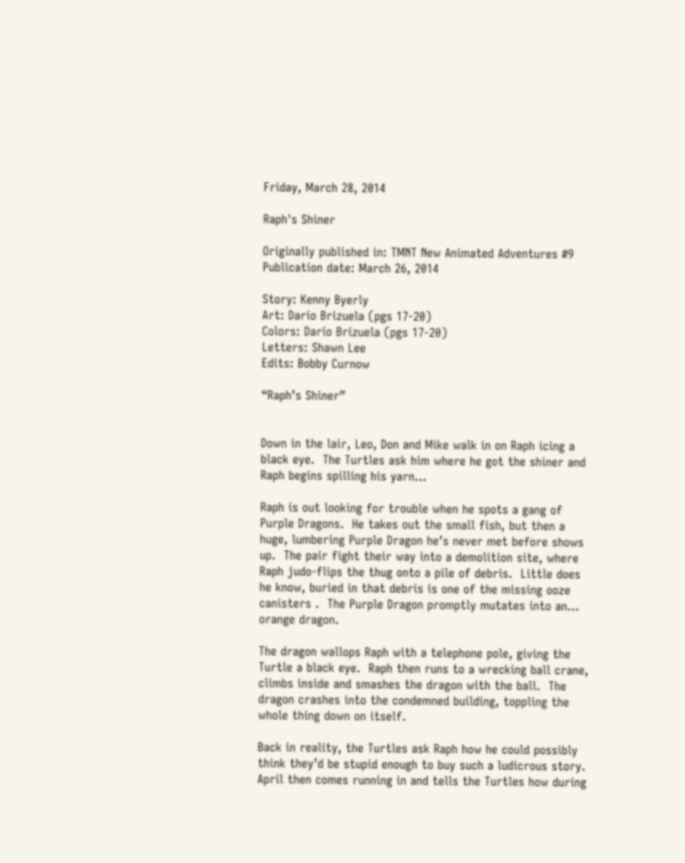Friday, March 28, 2014

Raph's Shiner

Originally published in: TMNT New Animated Adventures #9
Publication date: March 26, 2014

Story: Kenny Byerly
Art: Dario Brizuela (pgs 17-20)
Colors: Dario Brizuela (pgs 17-20)
Letters: Shawn Lee
Edits: Bobby Curnow

“Raph’s Shiner”


Down in the lair, Leo, Don and Mike walk in on Raph icing a black eye.  The Turtles ask him where he got the shiner and Raph begins spilling his yarn…

Raph is out looking for trouble when he spots a gang of Purple Dragons.  He takes out the small fish, but then a huge, lumbering Purple Dragon he’s never met before shows up.  The pair fight their way into a demolition site, where Raph judo-flips the thug onto a pile of debris.  Little does he know, buried in that debris is one of the missing ooze canisters .  The Purple Dragon promptly mutates into an… orange dragon.

The dragon wallops Raph with a telephone pole, giving the Turtle a black eye.  Raph then runs to a wrecking ball crane, climbs inside and smashes the dragon with the ball.  The dragon crashes into the condemned building, toppling the whole thing down on itself.

Back in reality, the Turtles ask Raph how he could possibly think they’d be stupid enough to buy such a ludicrous story.  April then comes running in and tells the Turtles how during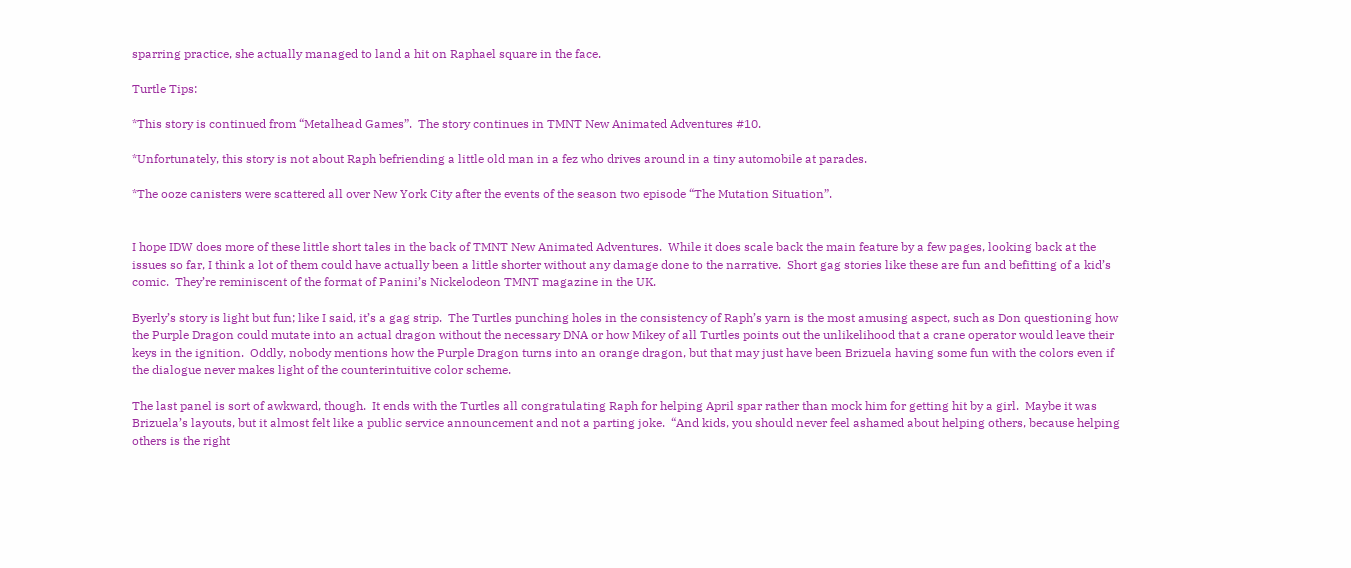sparring practice, she actually managed to land a hit on Raphael square in the face.

Turtle Tips:

*This story is continued from “Metalhead Games”.  The story continues in TMNT New Animated Adventures #10.

*Unfortunately, this story is not about Raph befriending a little old man in a fez who drives around in a tiny automobile at parades.

*The ooze canisters were scattered all over New York City after the events of the season two episode “The Mutation Situation”.


I hope IDW does more of these little short tales in the back of TMNT New Animated Adventures.  While it does scale back the main feature by a few pages, looking back at the issues so far, I think a lot of them could have actually been a little shorter without any damage done to the narrative.  Short gag stories like these are fun and befitting of a kid’s comic.  They’re reminiscent of the format of Panini’s Nickelodeon TMNT magazine in the UK.

Byerly’s story is light but fun; like I said, it’s a gag strip.  The Turtles punching holes in the consistency of Raph’s yarn is the most amusing aspect, such as Don questioning how the Purple Dragon could mutate into an actual dragon without the necessary DNA or how Mikey of all Turtles points out the unlikelihood that a crane operator would leave their keys in the ignition.  Oddly, nobody mentions how the Purple Dragon turns into an orange dragon, but that may just have been Brizuela having some fun with the colors even if the dialogue never makes light of the counterintuitive color scheme.

The last panel is sort of awkward, though.  It ends with the Turtles all congratulating Raph for helping April spar rather than mock him for getting hit by a girl.  Maybe it was Brizuela’s layouts, but it almost felt like a public service announcement and not a parting joke.  “And kids, you should never feel ashamed about helping others, because helping others is the right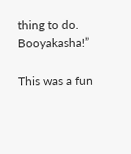thing to do.  Booyakasha!”

This was a fun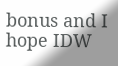bonus and I hope IDW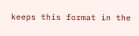keeps this format in the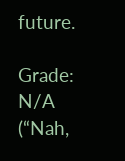future.

Grade: N/A (“Nah,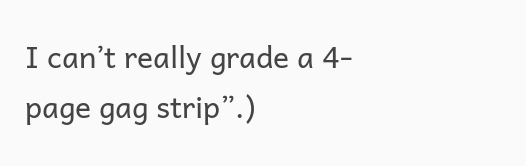I can’t really grade a 4-page gag strip”.)